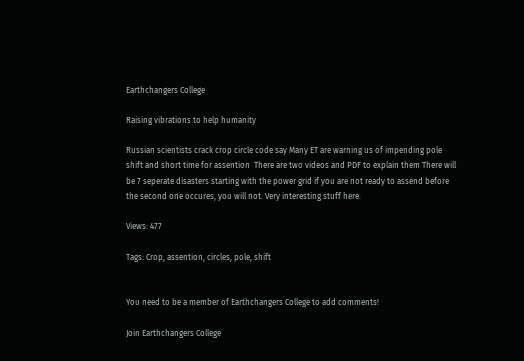Earthchangers College

Raising vibrations to help humanity

Russian scientists crack crop circle code say Many ET are warning us of impending pole shift and short time for assention  There are two videos and PDF to explain them There will be 7 seperate disasters starting with the power grid if you are not ready to assend before the second one occures, you will not. Very interesting stuff here.

Views: 477

Tags: Crop, assention, circles, pole, shift


You need to be a member of Earthchangers College to add comments!

Join Earthchangers College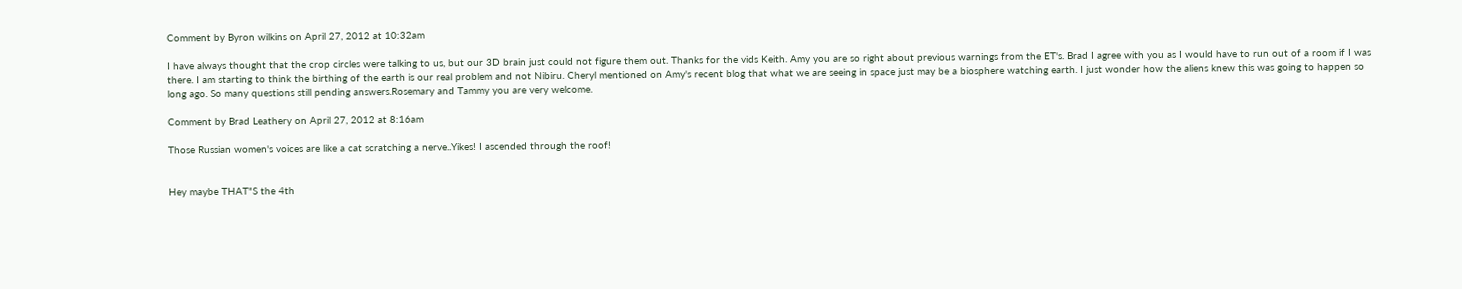Comment by Byron wilkins on April 27, 2012 at 10:32am

I have always thought that the crop circles were talking to us, but our 3D brain just could not figure them out. Thanks for the vids Keith. Amy you are so right about previous warnings from the ET's. Brad I agree with you as I would have to run out of a room if I was there. I am starting to think the birthing of the earth is our real problem and not Nibiru. Cheryl mentioned on Amy's recent blog that what we are seeing in space just may be a biosphere watching earth. I just wonder how the aliens knew this was going to happen so long ago. So many questions still pending answers.Rosemary and Tammy you are very welcome.

Comment by Brad Leathery on April 27, 2012 at 8:16am

Those Russian women's voices are like a cat scratching a nerve..Yikes! I ascended through the roof!


Hey maybe THAT"S the 4th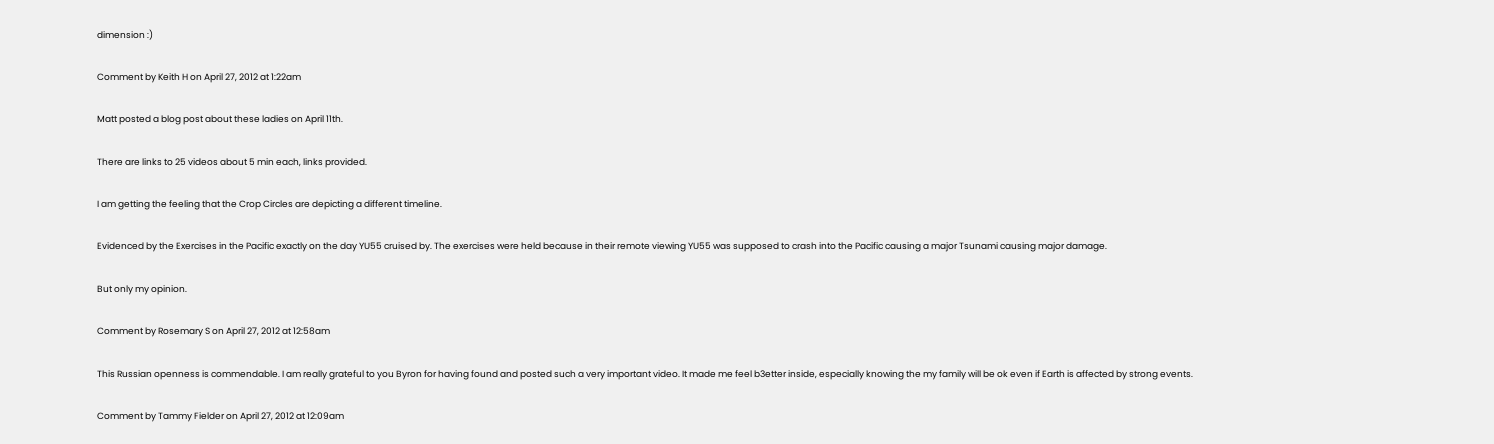dimension :)

Comment by Keith H on April 27, 2012 at 1:22am

Matt posted a blog post about these ladies on April 11th.

There are links to 25 videos about 5 min each, links provided.

I am getting the feeling that the Crop Circles are depicting a different timeline.

Evidenced by the Exercises in the Pacific exactly on the day YU55 cruised by. The exercises were held because in their remote viewing YU55 was supposed to crash into the Pacific causing a major Tsunami causing major damage.

But only my opinion.

Comment by Rosemary S on April 27, 2012 at 12:58am

This Russian openness is commendable. I am really grateful to you Byron for having found and posted such a very important video. It made me feel b3etter inside, especially knowing the my family will be ok even if Earth is affected by strong events.

Comment by Tammy Fielder on April 27, 2012 at 12:09am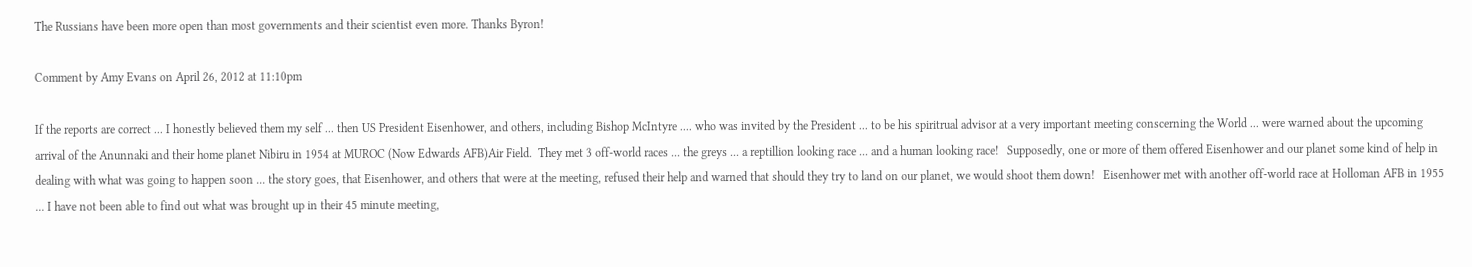The Russians have been more open than most governments and their scientist even more. Thanks Byron!

Comment by Amy Evans on April 26, 2012 at 11:10pm

If the reports are correct ... I honestly believed them my self ... then US President Eisenhower, and others, including Bishop McIntyre .... who was invited by the President ... to be his spiritrual advisor at a very important meeting conscerning the World ... were warned about the upcoming arrival of the Anunnaki and their home planet Nibiru in 1954 at MUROC (Now Edwards AFB)Air Field.  They met 3 off-world races ... the greys ... a reptillion looking race ... and a human looking race!   Supposedly, one or more of them offered Eisenhower and our planet some kind of help in dealing with what was going to happen soon ... the story goes, that Eisenhower, and others that were at the meeting, refused their help and warned that should they try to land on our planet, we would shoot them down!   Eisenhower met with another off-world race at Holloman AFB in 1955 ... I have not been able to find out what was brought up in their 45 minute meeting,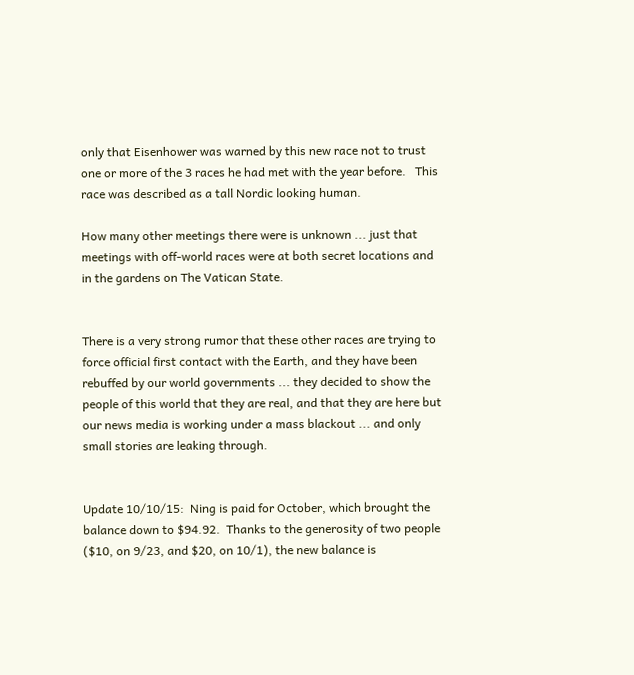only that Eisenhower was warned by this new race not to trust one or more of the 3 races he had met with the year before.   This race was described as a tall Nordic looking human.

How many other meetings there were is unknown ... just that meetings with off-world races were at both secret locations and in the gardens on The Vatican State.


There is a very strong rumor that these other races are trying to force official first contact with the Earth, and they have been rebuffed by our world governments ... they decided to show the people of this world that they are real, and that they are here but our news media is working under a mass blackout ... and only small stories are leaking through.


Update 10/10/15:  Ning is paid for October, which brought the balance down to $94.92.  Thanks to the generosity of two people ($10, on 9/23, and $20, on 10/1), the new balance is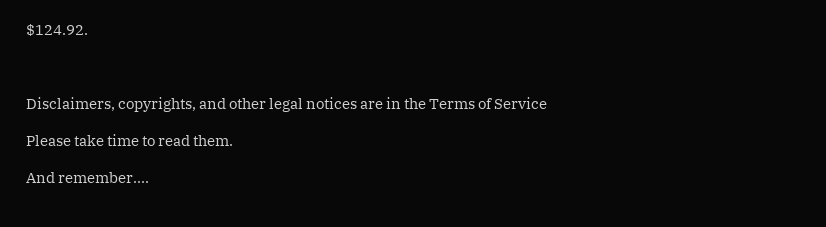$124.92.



Disclaimers, copyrights, and other legal notices are in the Terms of Service

Please take time to read them.

And remember....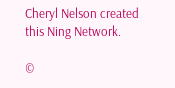Cheryl Nelson created this Ning Network.

©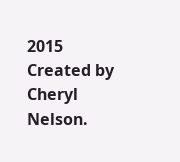2015   Created by Cheryl Nelson.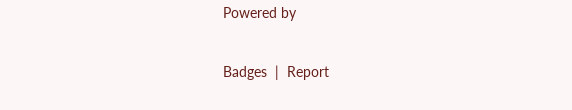Powered by

Badges  |  Report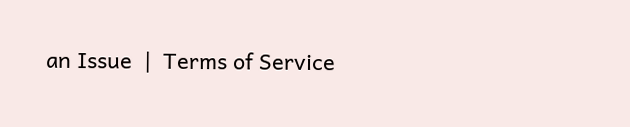an Issue  |  Terms of Service